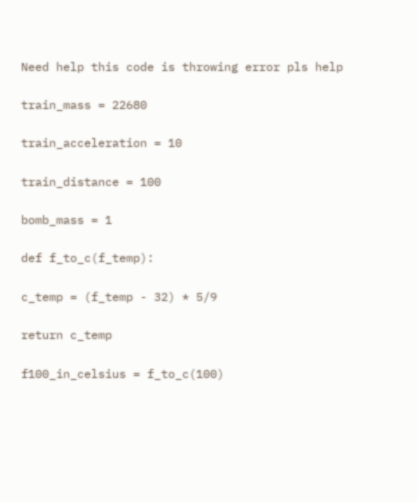Need help this code is throwing error pls help

train_mass = 22680

train_acceleration = 10

train_distance = 100

bomb_mass = 1

def f_to_c(f_temp):

c_temp = (f_temp - 32) * 5/9

return c_temp

f100_in_celsius = f_to_c(100)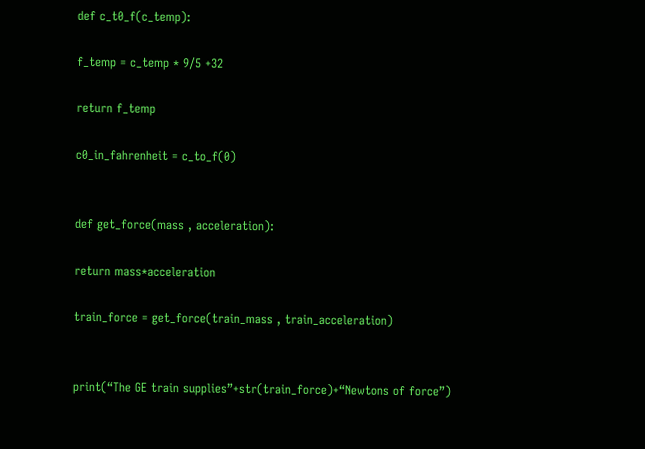def c_t0_f(c_temp):

f_temp = c_temp * 9/5 +32

return f_temp

c0_in_fahrenheit = c_to_f(0)


def get_force(mass , acceleration):

return mass*acceleration

train_force = get_force(train_mass , train_acceleration)


print(“The GE train supplies”+str(train_force)+“Newtons of force”)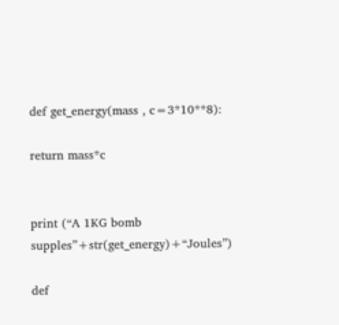def get_energy(mass , c=3*10**8):

return mass*c


print (“A 1KG bomb supples”+str(get_energy)+“Joules”)

def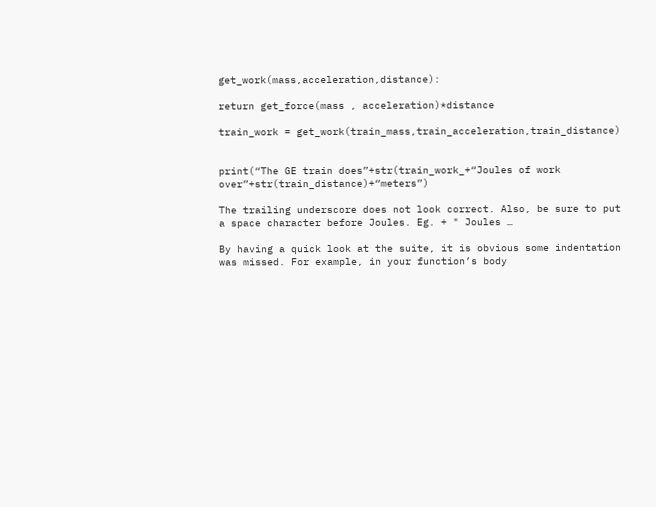get_work(mass,acceleration,distance):

return get_force(mass , acceleration)*distance

train_work = get_work(train_mass,train_acceleration,train_distance)


print(“The GE train does”+str(train_work_+“Joules of work over”+str(train_distance)+“meters”)

The trailing underscore does not look correct. Also, be sure to put a space character before Joules. Eg. + " Joules …

By having a quick look at the suite, it is obvious some indentation was missed. For example, in your function’s body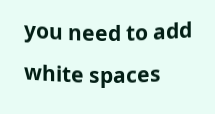you need to add white spaces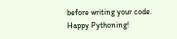before writing your code. Happy Pythoning!